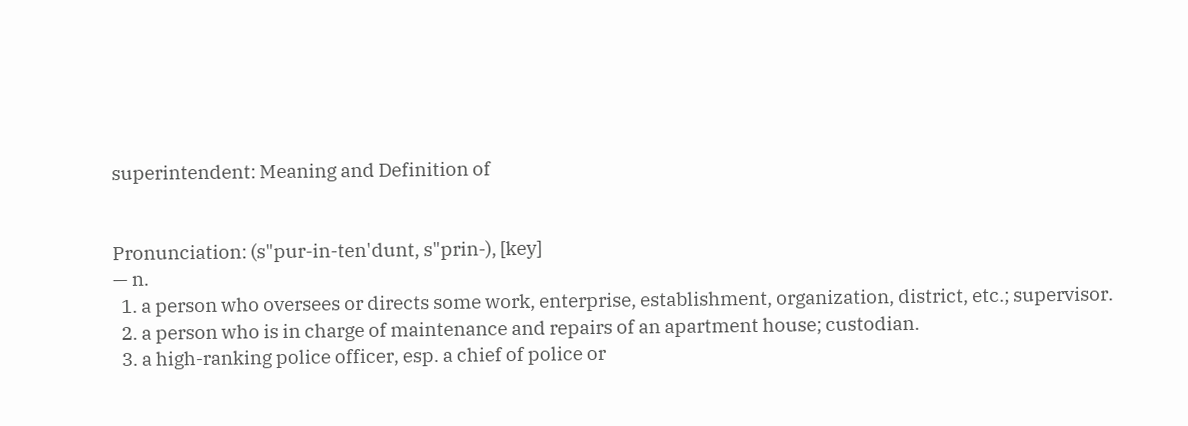superintendent: Meaning and Definition of


Pronunciation: (s"pur-in-ten'dunt, s"prin-), [key]
— n.
  1. a person who oversees or directs some work, enterprise, establishment, organization, district, etc.; supervisor.
  2. a person who is in charge of maintenance and repairs of an apartment house; custodian.
  3. a high-ranking police officer, esp. a chief of police or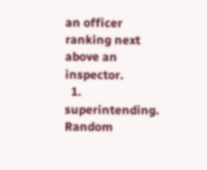an officer ranking next above an inspector.
  1. superintending.
Random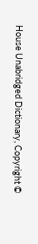House Unabridged Dictionary, Copyright ©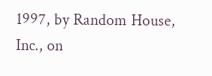1997, by Random House, Inc., on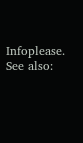Infoplease.
See also: